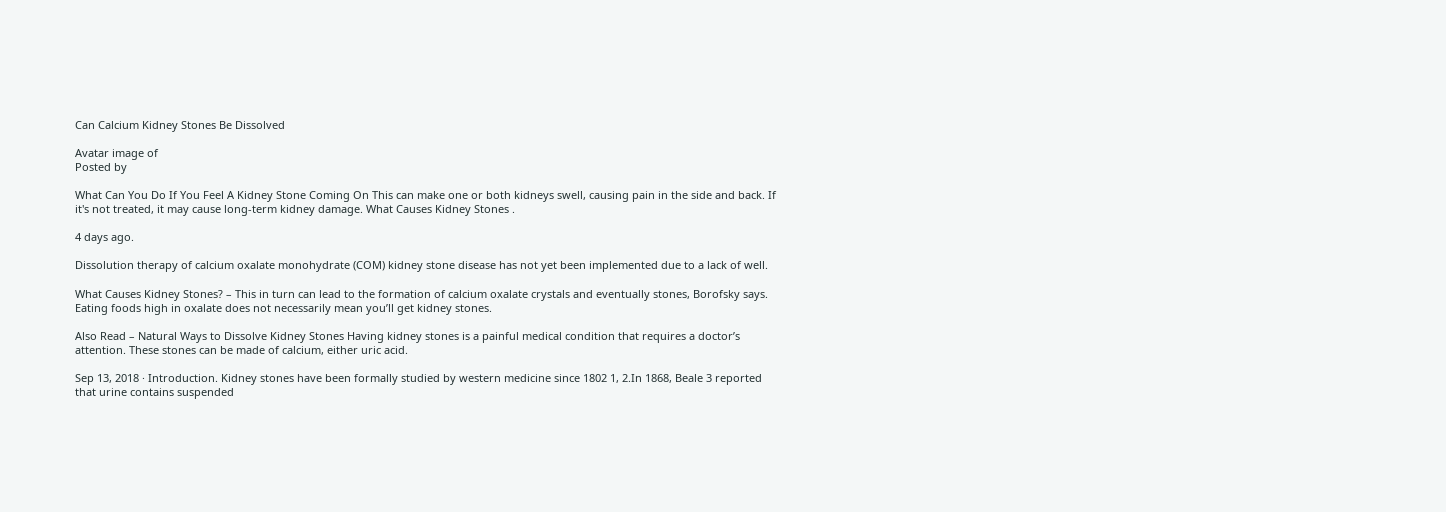Can Calcium Kidney Stones Be Dissolved

Avatar image of
Posted by

What Can You Do If You Feel A Kidney Stone Coming On This can make one or both kidneys swell, causing pain in the side and back. If it's not treated, it may cause long-term kidney damage. What Causes Kidney Stones .

4 days ago.

Dissolution therapy of calcium oxalate monohydrate (COM) kidney stone disease has not yet been implemented due to a lack of well.

What Causes Kidney Stones? – This in turn can lead to the formation of calcium oxalate crystals and eventually stones, Borofsky says. Eating foods high in oxalate does not necessarily mean you’ll get kidney stones.

Also Read – Natural Ways to Dissolve Kidney Stones Having kidney stones is a painful medical condition that requires a doctor’s attention. These stones can be made of calcium, either uric acid.

Sep 13, 2018 · Introduction. Kidney stones have been formally studied by western medicine since 1802 1, 2.In 1868, Beale 3 reported that urine contains suspended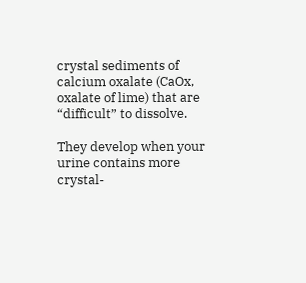crystal sediments of calcium oxalate (CaOx, oxalate of lime) that are “difficult” to dissolve.

They develop when your urine contains more crystal-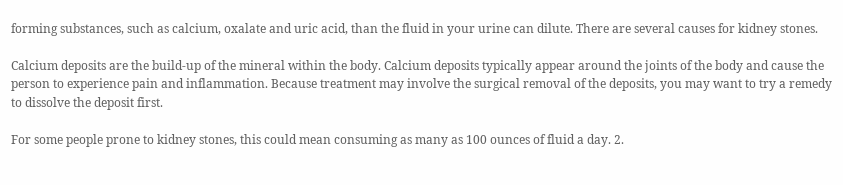forming substances, such as calcium, oxalate and uric acid, than the fluid in your urine can dilute. There are several causes for kidney stones.

Calcium deposits are the build-up of the mineral within the body. Calcium deposits typically appear around the joints of the body and cause the person to experience pain and inflammation. Because treatment may involve the surgical removal of the deposits, you may want to try a remedy to dissolve the deposit first.

For some people prone to kidney stones, this could mean consuming as many as 100 ounces of fluid a day. 2.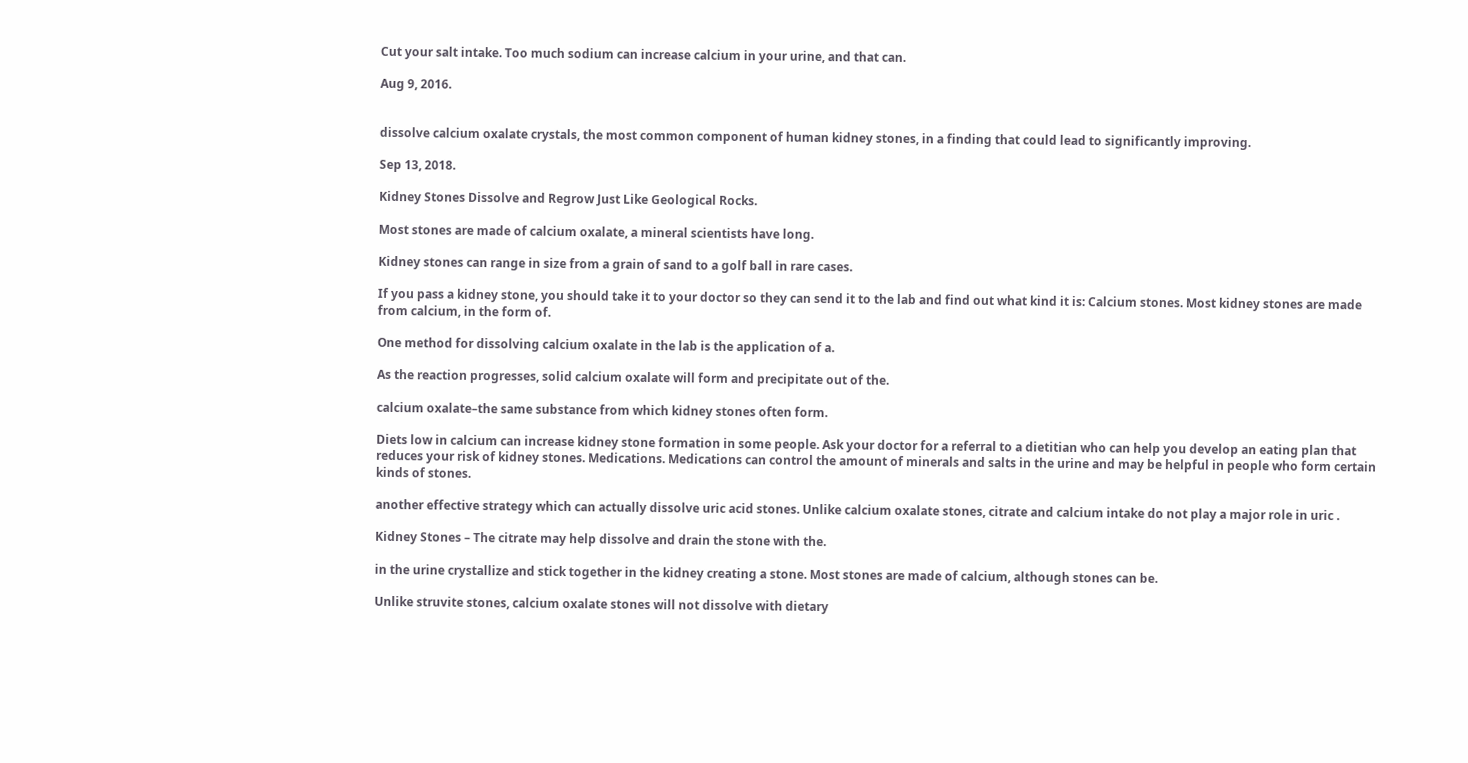Cut your salt intake. Too much sodium can increase calcium in your urine, and that can.

Aug 9, 2016.


dissolve calcium oxalate crystals, the most common component of human kidney stones, in a finding that could lead to significantly improving.

Sep 13, 2018.

Kidney Stones Dissolve and Regrow Just Like Geological Rocks.

Most stones are made of calcium oxalate, a mineral scientists have long.

Kidney stones can range in size from a grain of sand to a golf ball in rare cases.

If you pass a kidney stone, you should take it to your doctor so they can send it to the lab and find out what kind it is: Calcium stones. Most kidney stones are made from calcium, in the form of.

One method for dissolving calcium oxalate in the lab is the application of a.

As the reaction progresses, solid calcium oxalate will form and precipitate out of the.

calcium oxalate–the same substance from which kidney stones often form.

Diets low in calcium can increase kidney stone formation in some people. Ask your doctor for a referral to a dietitian who can help you develop an eating plan that reduces your risk of kidney stones. Medications. Medications can control the amount of minerals and salts in the urine and may be helpful in people who form certain kinds of stones.

another effective strategy which can actually dissolve uric acid stones. Unlike calcium oxalate stones, citrate and calcium intake do not play a major role in uric .

Kidney Stones – The citrate may help dissolve and drain the stone with the.

in the urine crystallize and stick together in the kidney creating a stone. Most stones are made of calcium, although stones can be.

Unlike struvite stones, calcium oxalate stones will not dissolve with dietary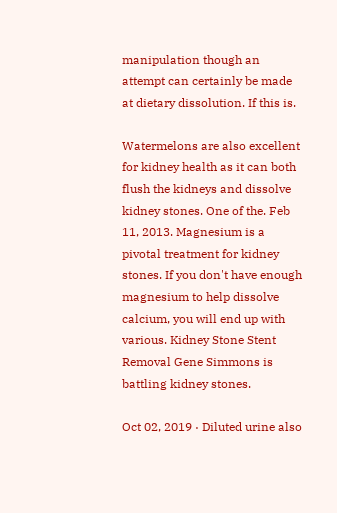manipulation though an attempt can certainly be made at dietary dissolution. If this is.

Watermelons are also excellent for kidney health as it can both flush the kidneys and dissolve kidney stones. One of the. Feb 11, 2013. Magnesium is a pivotal treatment for kidney stones. If you don't have enough magnesium to help dissolve calcium, you will end up with various. Kidney Stone Stent Removal Gene Simmons is battling kidney stones.

Oct 02, 2019 · Diluted urine also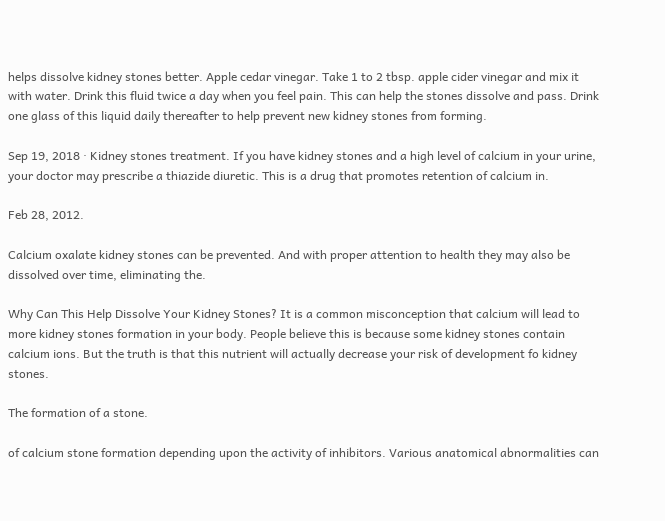helps dissolve kidney stones better. Apple cedar vinegar. Take 1 to 2 tbsp. apple cider vinegar and mix it with water. Drink this fluid twice a day when you feel pain. This can help the stones dissolve and pass. Drink one glass of this liquid daily thereafter to help prevent new kidney stones from forming.

Sep 19, 2018 · Kidney stones treatment. If you have kidney stones and a high level of calcium in your urine, your doctor may prescribe a thiazide diuretic. This is a drug that promotes retention of calcium in.

Feb 28, 2012.

Calcium oxalate kidney stones can be prevented. And with proper attention to health they may also be dissolved over time, eliminating the.

Why Can This Help Dissolve Your Kidney Stones? It is a common misconception that calcium will lead to more kidney stones formation in your body. People believe this is because some kidney stones contain calcium ions. But the truth is that this nutrient will actually decrease your risk of development fo kidney stones.

The formation of a stone.

of calcium stone formation depending upon the activity of inhibitors. Various anatomical abnormalities can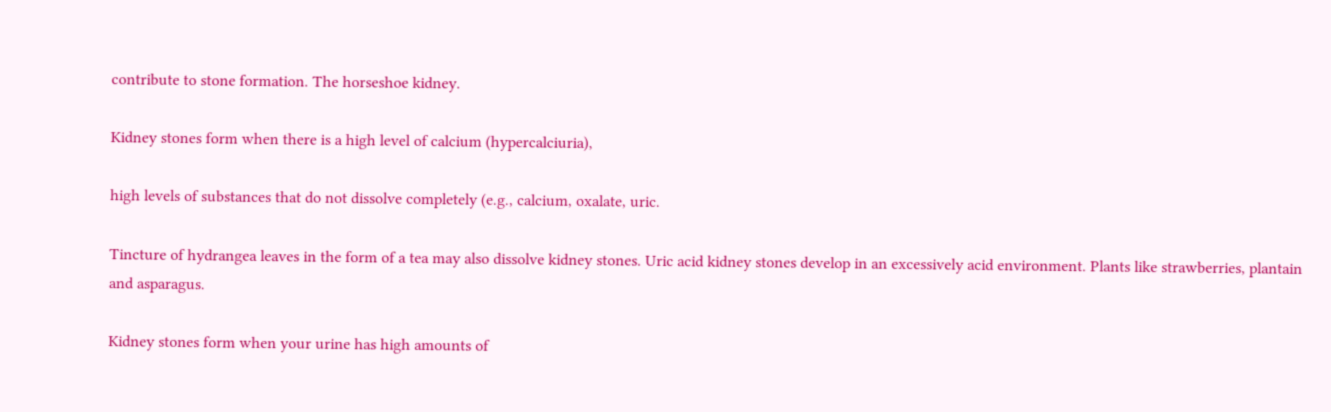contribute to stone formation. The horseshoe kidney.

Kidney stones form when there is a high level of calcium (hypercalciuria),

high levels of substances that do not dissolve completely (e.g., calcium, oxalate, uric.

Tincture of hydrangea leaves in the form of a tea may also dissolve kidney stones. Uric acid kidney stones develop in an excessively acid environment. Plants like strawberries, plantain and asparagus.

Kidney stones form when your urine has high amounts of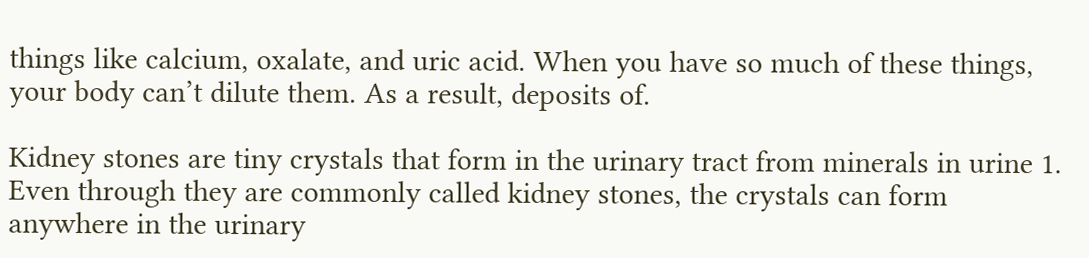things like calcium, oxalate, and uric acid. When you have so much of these things, your body can’t dilute them. As a result, deposits of.

Kidney stones are tiny crystals that form in the urinary tract from minerals in urine 1. Even through they are commonly called kidney stones, the crystals can form anywhere in the urinary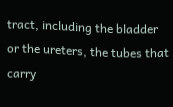tract, including the bladder or the ureters, the tubes that carry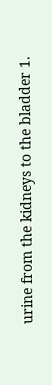urine from the kidneys to the bladder 1.